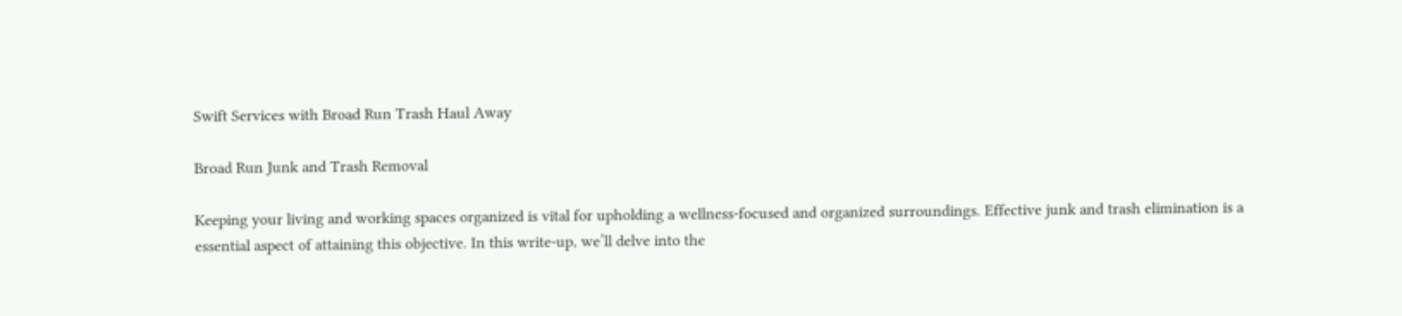Swift Services with Broad Run Trash Haul Away

Broad Run Junk and Trash Removal

Keeping your living and working spaces organized is vital for upholding a wellness-focused and organized surroundings. Effective junk and trash elimination is a essential aspect of attaining this objective. In this write-up, we’ll delve into the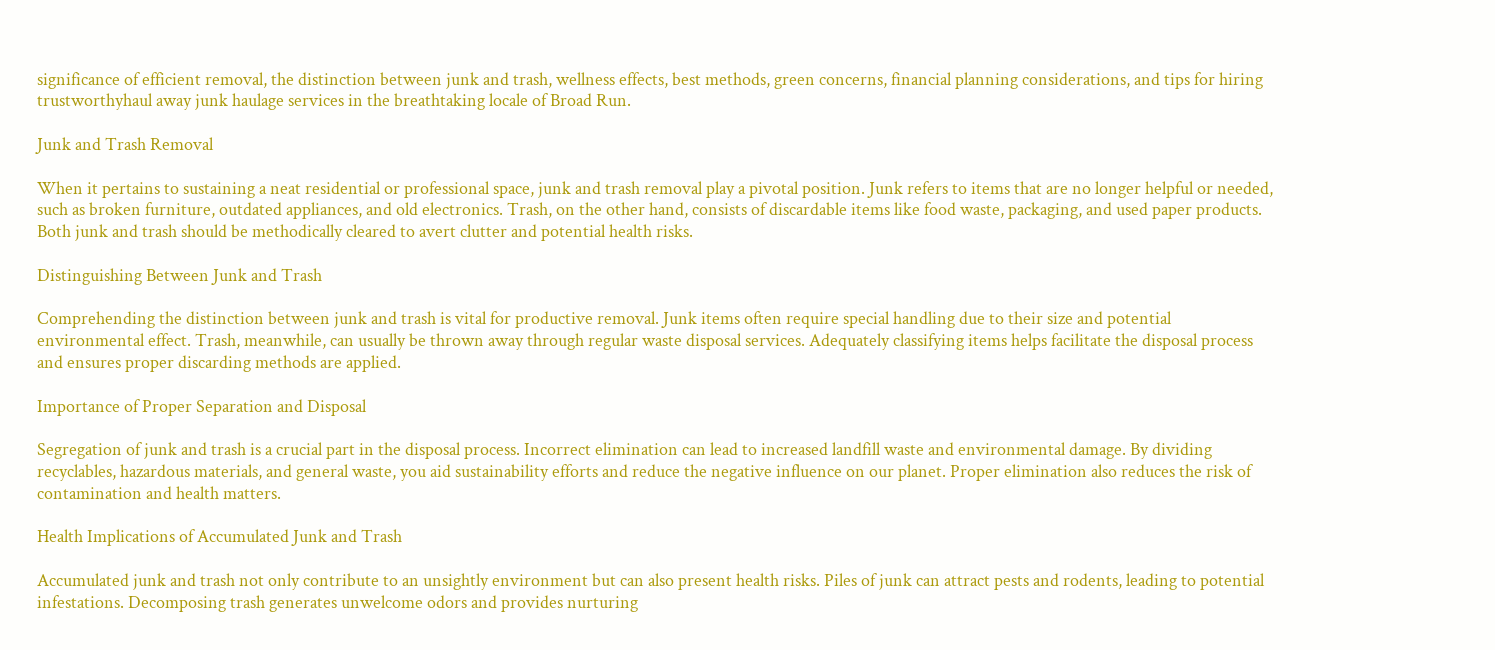significance of efficient removal, the distinction between junk and trash, wellness effects, best methods, green concerns, financial planning considerations, and tips for hiring trustworthyhaul away junk haulage services in the breathtaking locale of Broad Run.

Junk and Trash Removal

When it pertains to sustaining a neat residential or professional space, junk and trash removal play a pivotal position. Junk refers to items that are no longer helpful or needed, such as broken furniture, outdated appliances, and old electronics. Trash, on the other hand, consists of discardable items like food waste, packaging, and used paper products. Both junk and trash should be methodically cleared to avert clutter and potential health risks.

Distinguishing Between Junk and Trash

Comprehending the distinction between junk and trash is vital for productive removal. Junk items often require special handling due to their size and potential environmental effect. Trash, meanwhile, can usually be thrown away through regular waste disposal services. Adequately classifying items helps facilitate the disposal process and ensures proper discarding methods are applied.

Importance of Proper Separation and Disposal

Segregation of junk and trash is a crucial part in the disposal process. Incorrect elimination can lead to increased landfill waste and environmental damage. By dividing recyclables, hazardous materials, and general waste, you aid sustainability efforts and reduce the negative influence on our planet. Proper elimination also reduces the risk of contamination and health matters.

Health Implications of Accumulated Junk and Trash

Accumulated junk and trash not only contribute to an unsightly environment but can also present health risks. Piles of junk can attract pests and rodents, leading to potential infestations. Decomposing trash generates unwelcome odors and provides nurturing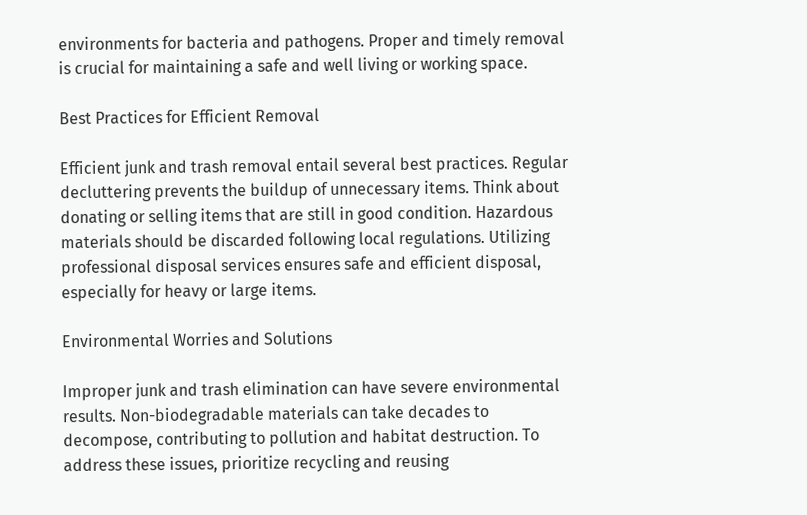environments for bacteria and pathogens. Proper and timely removal is crucial for maintaining a safe and well living or working space.

Best Practices for Efficient Removal

Efficient junk and trash removal entail several best practices. Regular decluttering prevents the buildup of unnecessary items. Think about donating or selling items that are still in good condition. Hazardous materials should be discarded following local regulations. Utilizing professional disposal services ensures safe and efficient disposal, especially for heavy or large items.

Environmental Worries and Solutions

Improper junk and trash elimination can have severe environmental results. Non-biodegradable materials can take decades to decompose, contributing to pollution and habitat destruction. To address these issues, prioritize recycling and reusing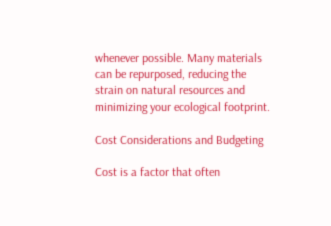whenever possible. Many materials can be repurposed, reducing the strain on natural resources and minimizing your ecological footprint.

Cost Considerations and Budgeting

Cost is a factor that often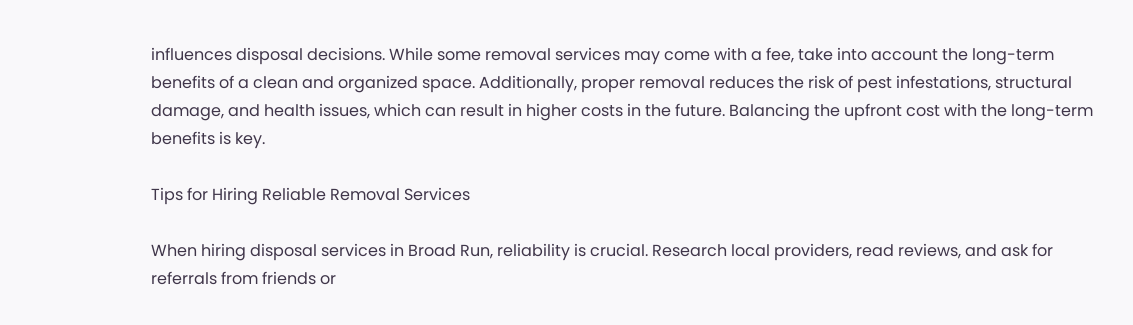influences disposal decisions. While some removal services may come with a fee, take into account the long-term benefits of a clean and organized space. Additionally, proper removal reduces the risk of pest infestations, structural damage, and health issues, which can result in higher costs in the future. Balancing the upfront cost with the long-term benefits is key.

Tips for Hiring Reliable Removal Services

When hiring disposal services in Broad Run, reliability is crucial. Research local providers, read reviews, and ask for referrals from friends or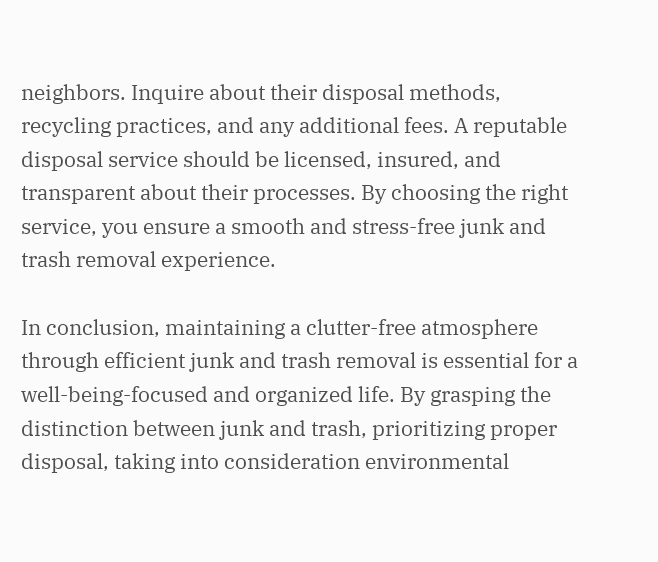neighbors. Inquire about their disposal methods, recycling practices, and any additional fees. A reputable disposal service should be licensed, insured, and transparent about their processes. By choosing the right service, you ensure a smooth and stress-free junk and trash removal experience.

In conclusion, maintaining a clutter-free atmosphere through efficient junk and trash removal is essential for a well-being-focused and organized life. By grasping the distinction between junk and trash, prioritizing proper disposal, taking into consideration environmental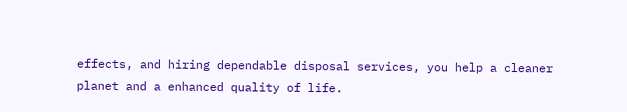effects, and hiring dependable disposal services, you help a cleaner planet and a enhanced quality of life.